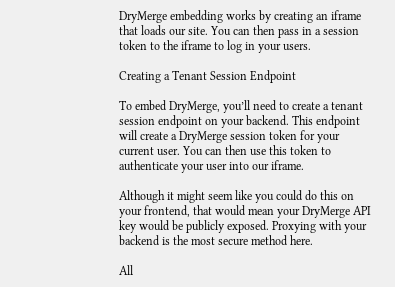DryMerge embedding works by creating an iframe that loads our site. You can then pass in a session token to the iframe to log in your users.

Creating a Tenant Session Endpoint

To embed DryMerge, you’ll need to create a tenant session endpoint on your backend. This endpoint will create a DryMerge session token for your current user. You can then use this token to authenticate your user into our iframe.

Although it might seem like you could do this on your frontend, that would mean your DryMerge API key would be publicly exposed. Proxying with your backend is the most secure method here.

All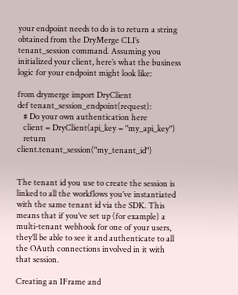your endpoint needs to do is to return a string obtained from the DryMerge CLI’s tenant_session command. Assuming you initialized your client, here’s what the business logic for your endpoint might look like:

from drymerge import DryClient
def tenant_session_endpoint(request):
   # Do your own authentication here
   client = DryClient(api_key = "my_api_key")
   return client.tenant_session("my_tenant_id")


The tenant id you use to create the session is linked to all the workflows you’ve instantiated with the same tenant id via the SDK. This means that if you’ve set up (for example) a multi-tenant webhook for one of your users, they’ll be able to see it and authenticate to all the OAuth connections involved in it with that session.

Creating an IFrame and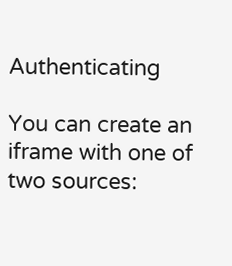Authenticating

You can create an iframe with one of two sources: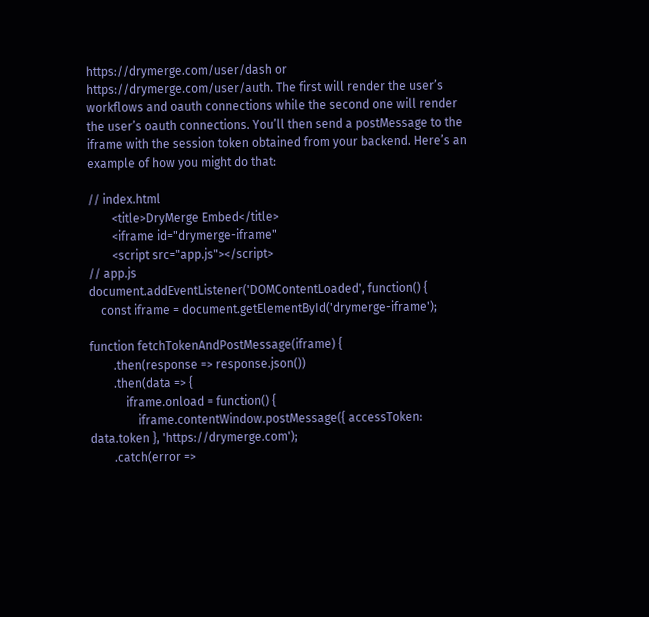https://drymerge.com/user/dash or https://drymerge.com/user/auth. The first will render the user’s workflows and oauth connections while the second one will render the user’s oauth connections. You’ll then send a postMessage to the iframe with the session token obtained from your backend. Here’s an example of how you might do that:

// index.html
        <title>DryMerge Embed</title>
        <iframe id="drymerge-iframe"
        <script src="app.js"></script>
// app.js
document.addEventListener('DOMContentLoaded', function() {
    const iframe = document.getElementById('drymerge-iframe');

function fetchTokenAndPostMessage(iframe) {
        .then(response => response.json())
        .then(data => {
            iframe.onload = function() {
                iframe.contentWindow.postMessage({ accessToken: data.token }, 'https://drymerge.com');
        .catch(error =>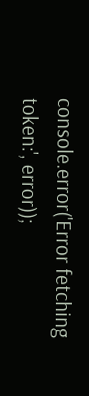console.error('Error fetching token:', error));